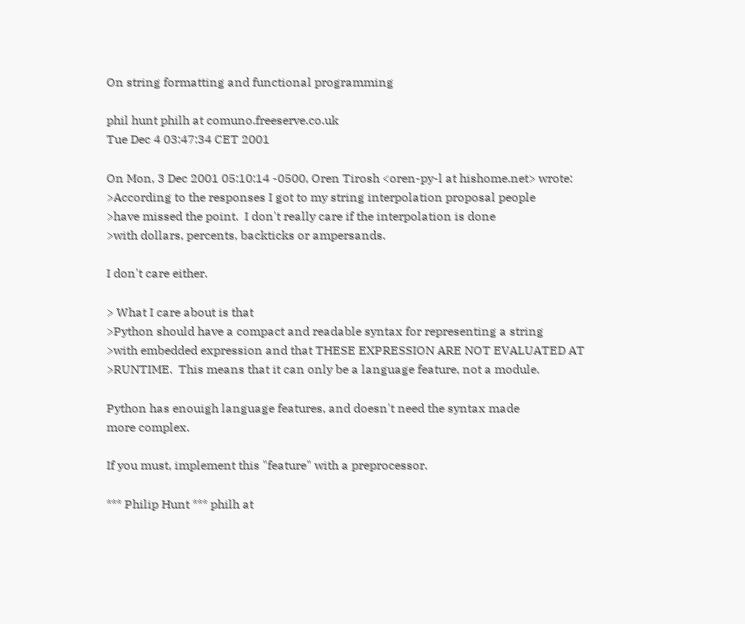On string formatting and functional programming

phil hunt philh at comuno.freeserve.co.uk
Tue Dec 4 03:47:34 CET 2001

On Mon, 3 Dec 2001 05:10:14 -0500, Oren Tirosh <oren-py-l at hishome.net> wrote:
>According to the responses I got to my string interpolation proposal people
>have missed the point.  I don't really care if the interpolation is done
>with dollars, percents, backticks or ampersands.

I don't care either.

> What I care about is that
>Python should have a compact and readable syntax for representing a string
>with embedded expression and that THESE EXPRESSION ARE NOT EVALUATED AT
>RUNTIME.  This means that it can only be a language feature, not a module.

Python has enouigh language features, and doesn't need the syntax made
more complex.

If you must, implement this "feature" with a preprocessor.

*** Philip Hunt *** philh at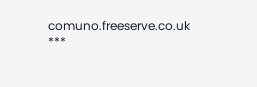comuno.freeserve.co.uk ***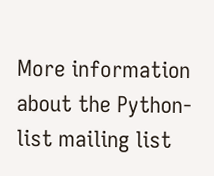More information about the Python-list mailing list